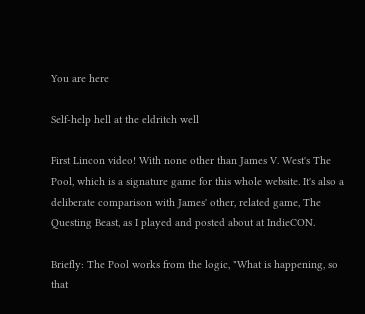You are here

Self-help hell at the eldritch well

First Lincon video! With none other than James V. West's The Pool, which is a signature game for this whole website. It's also a deliberate comparison with James' other, related game, The Questing Beast, as I played and posted about at IndieCON.

Briefly: The Pool works from the logic, "What is happening, so that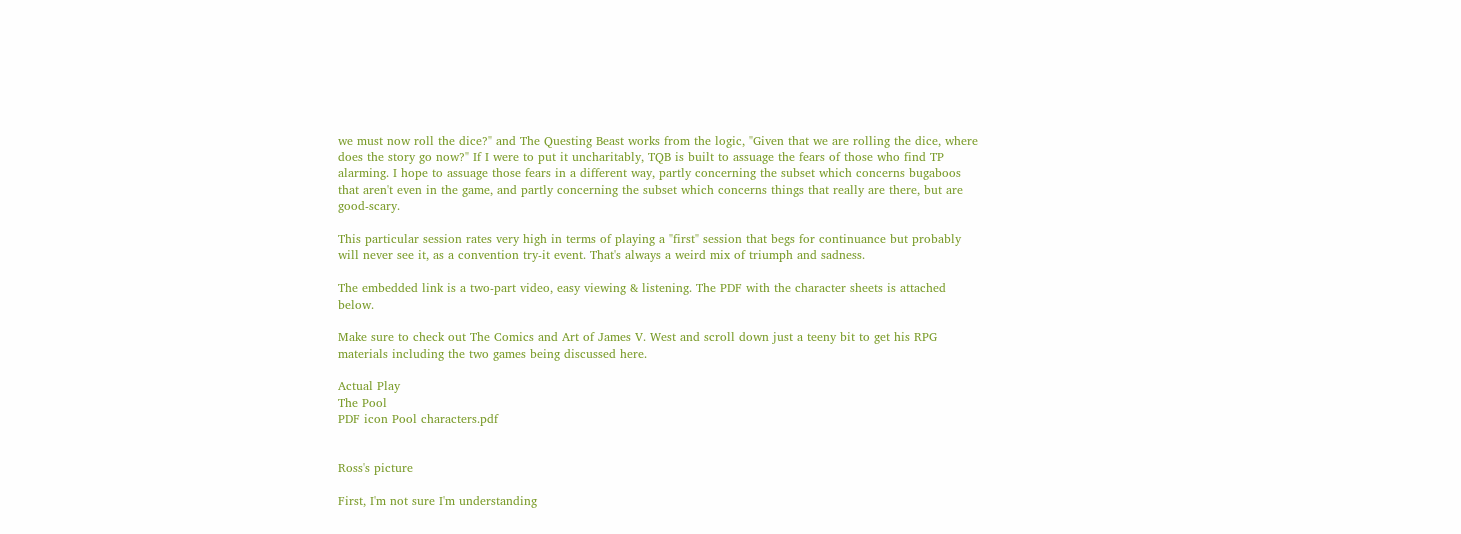we must now roll the dice?" and The Questing Beast works from the logic, "Given that we are rolling the dice, where does the story go now?" If I were to put it uncharitably, TQB is built to assuage the fears of those who find TP alarming. I hope to assuage those fears in a different way, partly concerning the subset which concerns bugaboos that aren't even in the game, and partly concerning the subset which concerns things that really are there, but are good-scary.

This particular session rates very high in terms of playing a "first" session that begs for continuance but probably will never see it, as a convention try-it event. That's always a weird mix of triumph and sadness.

The embedded link is a two-part video, easy viewing & listening. The PDF with the character sheets is attached below.

Make sure to check out The Comics and Art of James V. West and scroll down just a teeny bit to get his RPG materials including the two games being discussed here.

Actual Play
The Pool
PDF icon Pool characters.pdf


Ross's picture

First, I'm not sure I'm understanding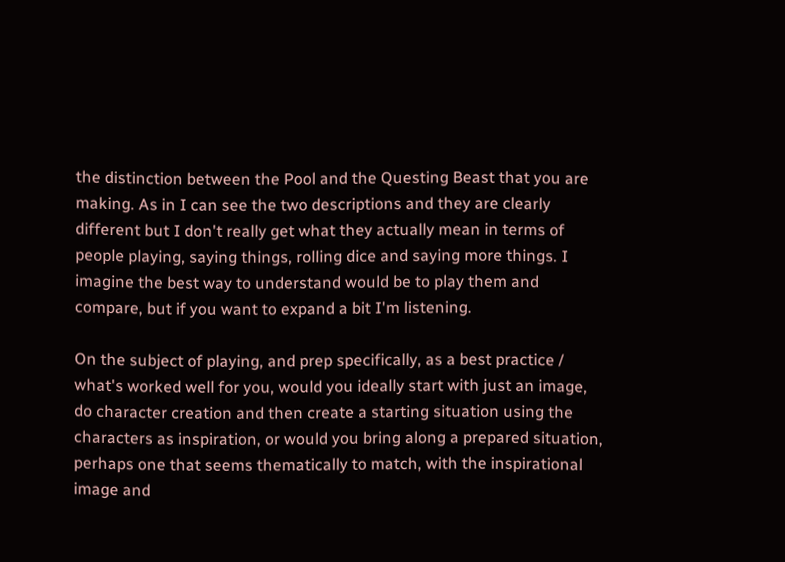the distinction between the Pool and the Questing Beast that you are making. As in I can see the two descriptions and they are clearly different but I don't really get what they actually mean in terms of people playing, saying things, rolling dice and saying more things. I imagine the best way to understand would be to play them and compare, but if you want to expand a bit I'm listening.

On the subject of playing, and prep specifically, as a best practice / what's worked well for you, would you ideally start with just an image, do character creation and then create a starting situation using the characters as inspiration, or would you bring along a prepared situation, perhaps one that seems thematically to match, with the inspirational image and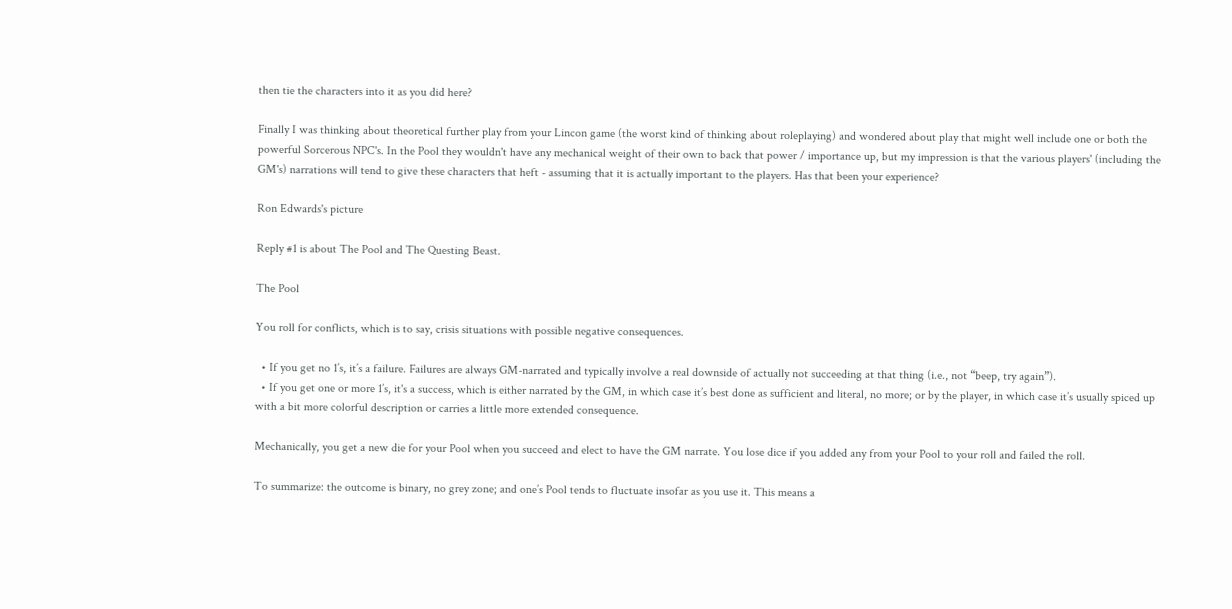then tie the characters into it as you did here?

Finally I was thinking about theoretical further play from your Lincon game (the worst kind of thinking about roleplaying) and wondered about play that might well include one or both the powerful Sorcerous NPC's. In the Pool they wouldn't have any mechanical weight of their own to back that power / importance up, but my impression is that the various players' (including the GM's) narrations will tend to give these characters that heft - assuming that it is actually important to the players. Has that been your experience?

Ron Edwards's picture

Reply #1 is about The Pool and The Questing Beast.

The Pool

You roll for conflicts, which is to say, crisis situations with possible negative consequences.

  • If you get no 1’s, it’s a failure. Failures are always GM-narrated and typically involve a real downside of actually not succeeding at that thing (i.e., not “beep, try again”).
  • If you get one or more 1’s, it's a success, which is either narrated by the GM, in which case it’s best done as sufficient and literal, no more; or by the player, in which case it’s usually spiced up with a bit more colorful description or carries a little more extended consequence.

Mechanically, you get a new die for your Pool when you succeed and elect to have the GM narrate. You lose dice if you added any from your Pool to your roll and failed the roll.

To summarize: the outcome is binary, no grey zone; and one’s Pool tends to fluctuate insofar as you use it. This means a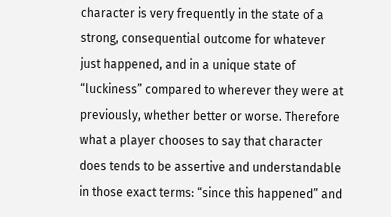character is very frequently in the state of a strong, consequential outcome for whatever just happened, and in a unique state of “luckiness” compared to wherever they were at previously, whether better or worse. Therefore what a player chooses to say that character does tends to be assertive and understandable in those exact terms: “since this happened” and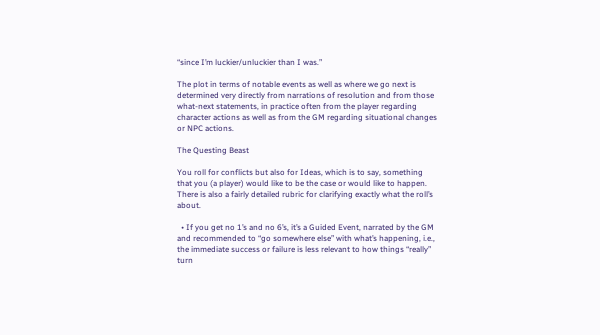“since I’m luckier/unluckier than I was.”

The plot in terms of notable events as well as where we go next is determined very directly from narrations of resolution and from those what-next statements, in practice often from the player regarding character actions as well as from the GM regarding situational changes or NPC actions.

The Questing Beast

You roll for conflicts but also for Ideas, which is to say, something that you (a player) would like to be the case or would like to happen. There is also a fairly detailed rubric for clarifying exactly what the roll’s about.

  • If you get no 1’s and no 6’s, it’s a Guided Event, narrated by the GM and recommended to “go somewhere else” with what’s happening, i.e., the immediate success or failure is less relevant to how things “really” turn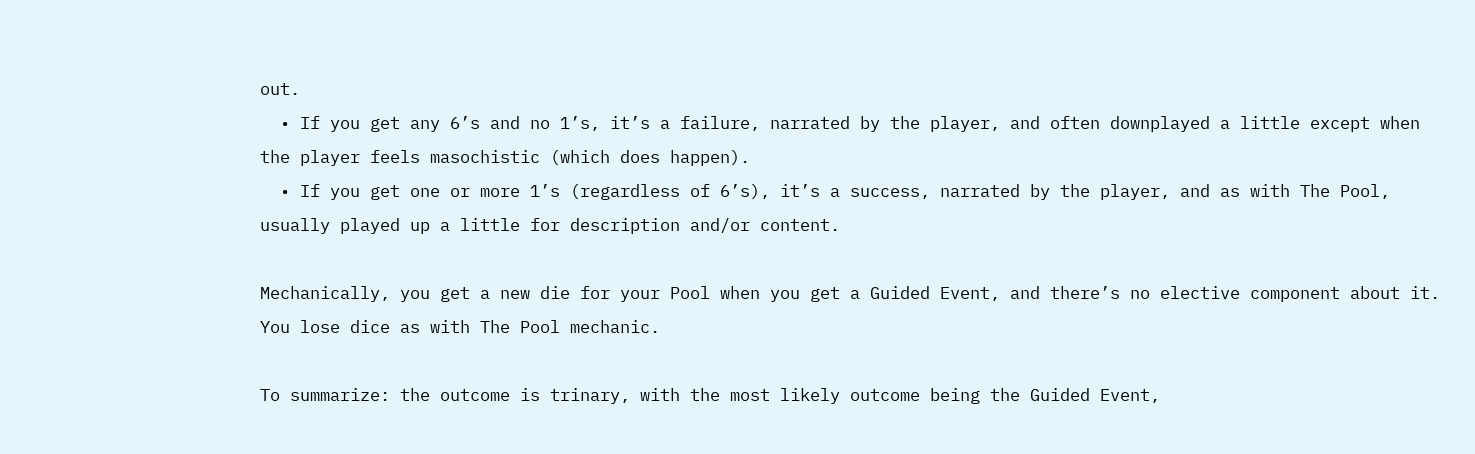out.
  • If you get any 6’s and no 1’s, it’s a failure, narrated by the player, and often downplayed a little except when the player feels masochistic (which does happen).
  • If you get one or more 1’s (regardless of 6’s), it’s a success, narrated by the player, and as with The Pool, usually played up a little for description and/or content.

Mechanically, you get a new die for your Pool when you get a Guided Event, and there’s no elective component about it. You lose dice as with The Pool mechanic.

To summarize: the outcome is trinary, with the most likely outcome being the Guided Event,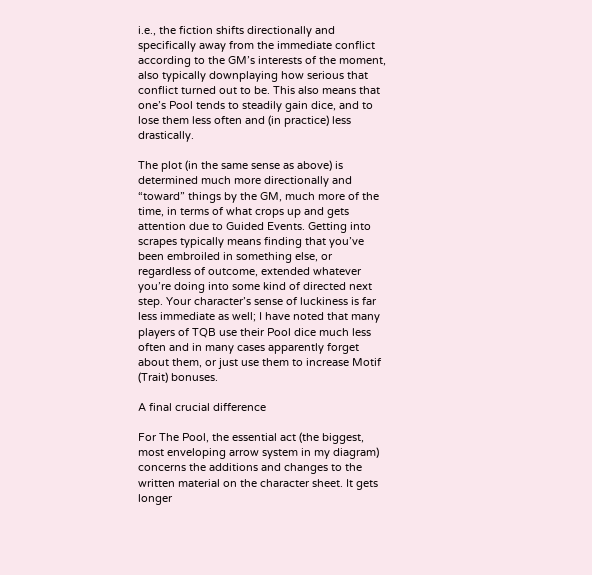i.e., the fiction shifts directionally and specifically away from the immediate conflict according to the GM’s interests of the moment, also typically downplaying how serious that conflict turned out to be. This also means that one’s Pool tends to steadily gain dice, and to lose them less often and (in practice) less drastically.

The plot (in the same sense as above) is determined much more directionally and “toward” things by the GM, much more of the time, in terms of what crops up and gets attention due to Guided Events. Getting into scrapes typically means finding that you’ve been embroiled in something else, or regardless of outcome, extended whatever you’re doing into some kind of directed next step. Your character’s sense of luckiness is far less immediate as well; I have noted that many players of TQB use their Pool dice much less often and in many cases apparently forget about them, or just use them to increase Motif (Trait) bonuses.

A final crucial difference

For The Pool, the essential act (the biggest, most enveloping arrow system in my diagram) concerns the additions and changes to the written material on the character sheet. It gets longer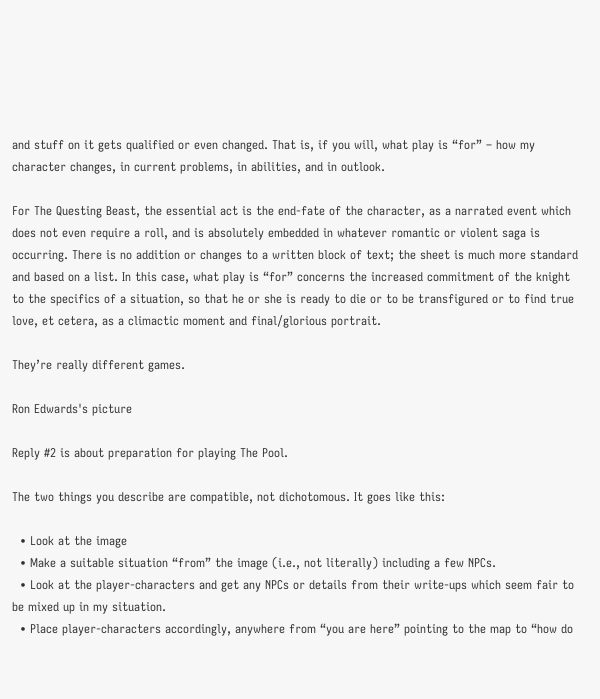and stuff on it gets qualified or even changed. That is, if you will, what play is “for” – how my character changes, in current problems, in abilities, and in outlook.

For The Questing Beast, the essential act is the end-fate of the character, as a narrated event which does not even require a roll, and is absolutely embedded in whatever romantic or violent saga is occurring. There is no addition or changes to a written block of text; the sheet is much more standard and based on a list. In this case, what play is “for” concerns the increased commitment of the knight to the specifics of a situation, so that he or she is ready to die or to be transfigured or to find true love, et cetera, as a climactic moment and final/glorious portrait.

They’re really different games.

Ron Edwards's picture

Reply #2 is about preparation for playing The Pool.

The two things you describe are compatible, not dichotomous. It goes like this:

  • Look at the image
  • Make a suitable situation “from” the image (i.e., not literally) including a few NPCs.
  • Look at the player-characters and get any NPCs or details from their write-ups which seem fair to be mixed up in my situation.
  • Place player-characters accordingly, anywhere from “you are here” pointing to the map to “how do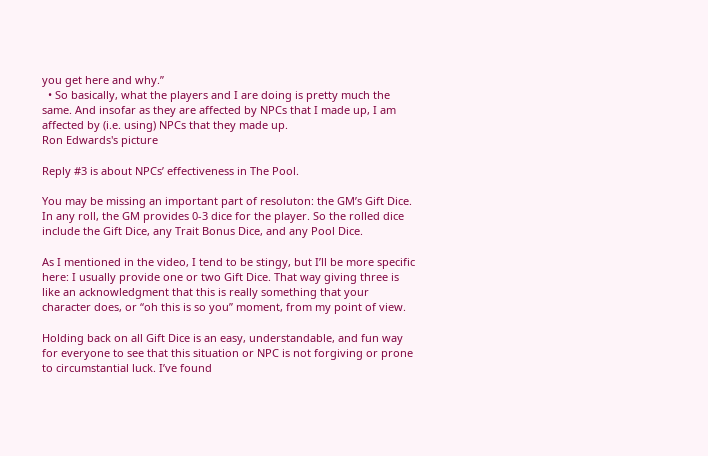you get here and why.”
  • So basically, what the players and I are doing is pretty much the same. And insofar as they are affected by NPCs that I made up, I am affected by (i.e. using) NPCs that they made up.
Ron Edwards's picture

Reply #3 is about NPCs’ effectiveness in The Pool.

You may be missing an important part of resoluton: the GM’s Gift Dice. In any roll, the GM provides 0-3 dice for the player. So the rolled dice include the Gift Dice, any Trait Bonus Dice, and any Pool Dice.

As I mentioned in the video, I tend to be stingy, but I’ll be more specific here: I usually provide one or two Gift Dice. That way giving three is like an acknowledgment that this is really something that your character does, or “oh this is so you” moment, from my point of view.

Holding back on all Gift Dice is an easy, understandable, and fun way for everyone to see that this situation or NPC is not forgiving or prone to circumstantial luck. I’ve found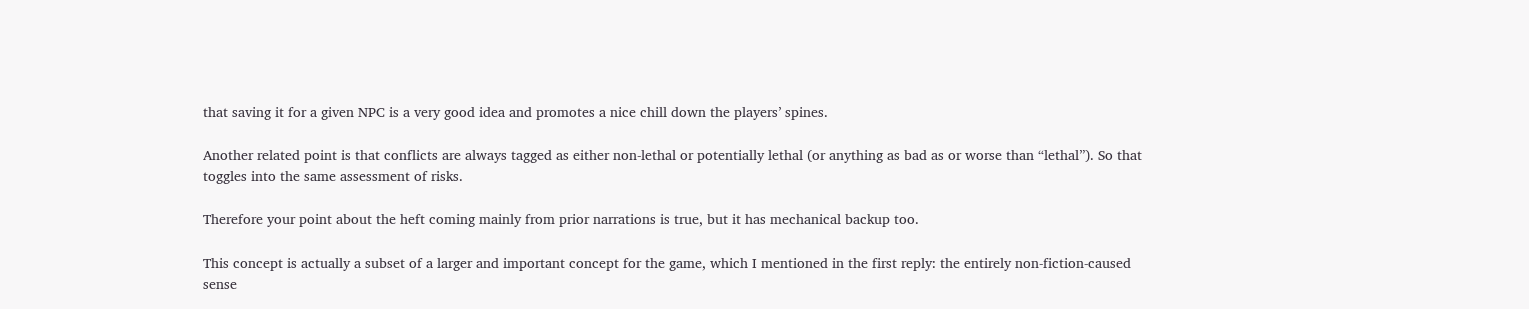that saving it for a given NPC is a very good idea and promotes a nice chill down the players’ spines.

Another related point is that conflicts are always tagged as either non-lethal or potentially lethal (or anything as bad as or worse than “lethal”). So that toggles into the same assessment of risks.

Therefore your point about the heft coming mainly from prior narrations is true, but it has mechanical backup too.

This concept is actually a subset of a larger and important concept for the game, which I mentioned in the first reply: the entirely non-fiction-caused sense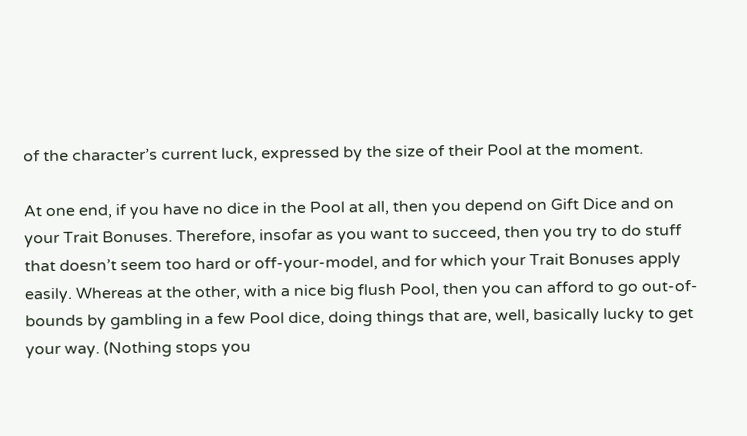of the character’s current luck, expressed by the size of their Pool at the moment.

At one end, if you have no dice in the Pool at all, then you depend on Gift Dice and on your Trait Bonuses. Therefore, insofar as you want to succeed, then you try to do stuff that doesn’t seem too hard or off-your-model, and for which your Trait Bonuses apply easily. Whereas at the other, with a nice big flush Pool, then you can afford to go out-of-bounds by gambling in a few Pool dice, doing things that are, well, basically lucky to get your way. (Nothing stops you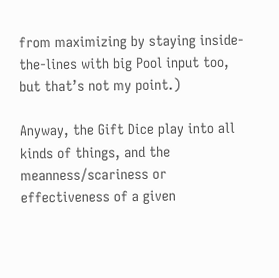from maximizing by staying inside-the-lines with big Pool input too, but that’s not my point.)

Anyway, the Gift Dice play into all kinds of things, and the meanness/scariness or effectiveness of a given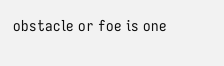obstacle or foe is one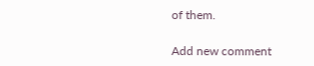of them.

Add new comment